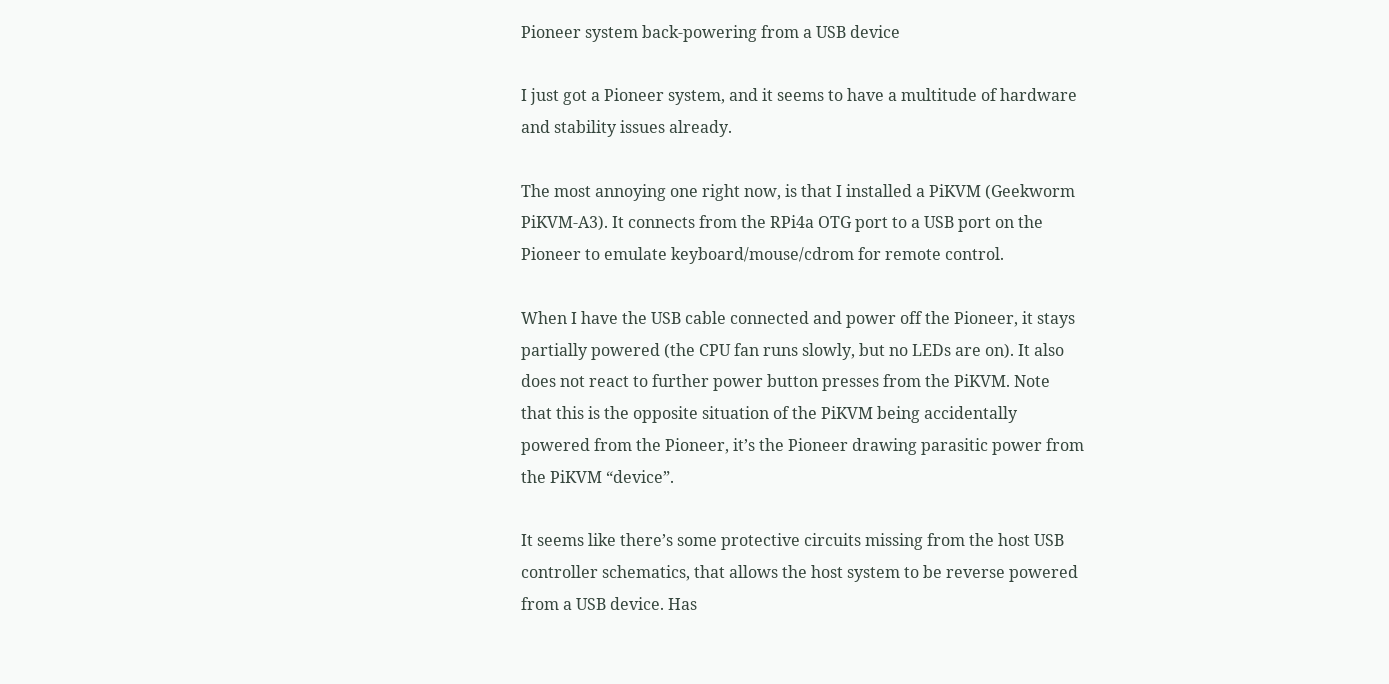Pioneer system back-powering from a USB device

I just got a Pioneer system, and it seems to have a multitude of hardware and stability issues already.

The most annoying one right now, is that I installed a PiKVM (Geekworm PiKVM-A3). It connects from the RPi4a OTG port to a USB port on the Pioneer to emulate keyboard/mouse/cdrom for remote control.

When I have the USB cable connected and power off the Pioneer, it stays partially powered (the CPU fan runs slowly, but no LEDs are on). It also does not react to further power button presses from the PiKVM. Note that this is the opposite situation of the PiKVM being accidentally powered from the Pioneer, it’s the Pioneer drawing parasitic power from the PiKVM “device”.

It seems like there’s some protective circuits missing from the host USB controller schematics, that allows the host system to be reverse powered from a USB device. Has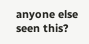anyone else seen this?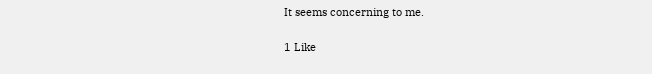It seems concerning to me.

1 Like